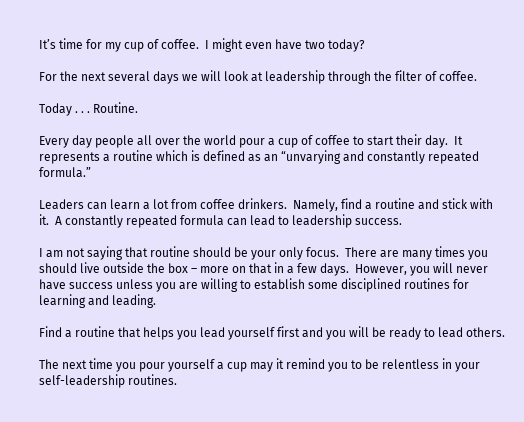It’s time for my cup of coffee.  I might even have two today?

For the next several days we will look at leadership through the filter of coffee.

Today . . . Routine.

Every day people all over the world pour a cup of coffee to start their day.  It represents a routine which is defined as an “unvarying and constantly repeated formula.”

Leaders can learn a lot from coffee drinkers.  Namely, find a routine and stick with it.  A constantly repeated formula can lead to leadership success.

I am not saying that routine should be your only focus.  There are many times you should live outside the box – more on that in a few days.  However, you will never have success unless you are willing to establish some disciplined routines for learning and leading.

Find a routine that helps you lead yourself first and you will be ready to lead others.

The next time you pour yourself a cup may it remind you to be relentless in your self-leadership routines.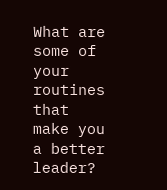What are some of your routines that make you a better leader?